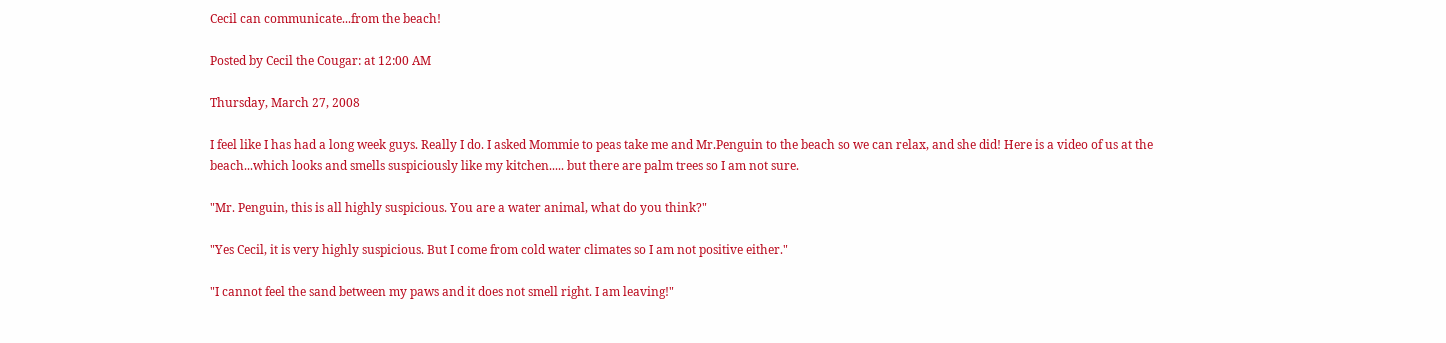Cecil can communicate...from the beach!

Posted by Cecil the Cougar: at 12:00 AM

Thursday, March 27, 2008

I feel like I has had a long week guys. Really I do. I asked Mommie to peas take me and Mr.Penguin to the beach so we can relax, and she did! Here is a video of us at the beach...which looks and smells suspiciously like my kitchen..... but there are palm trees so I am not sure.

"Mr. Penguin, this is all highly suspicious. You are a water animal, what do you think?"

"Yes Cecil, it is very highly suspicious. But I come from cold water climates so I am not positive either."

"I cannot feel the sand between my paws and it does not smell right. I am leaving!"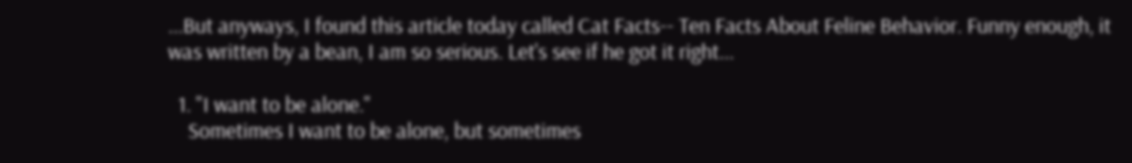...But anyways, I found this article today called Cat Facts-- Ten Facts About Feline Behavior. Funny enough, it was written by a bean, I am so serious. Let's see if he got it right...

  1. "I want to be alone."
    Sometimes I want to be alone, but sometimes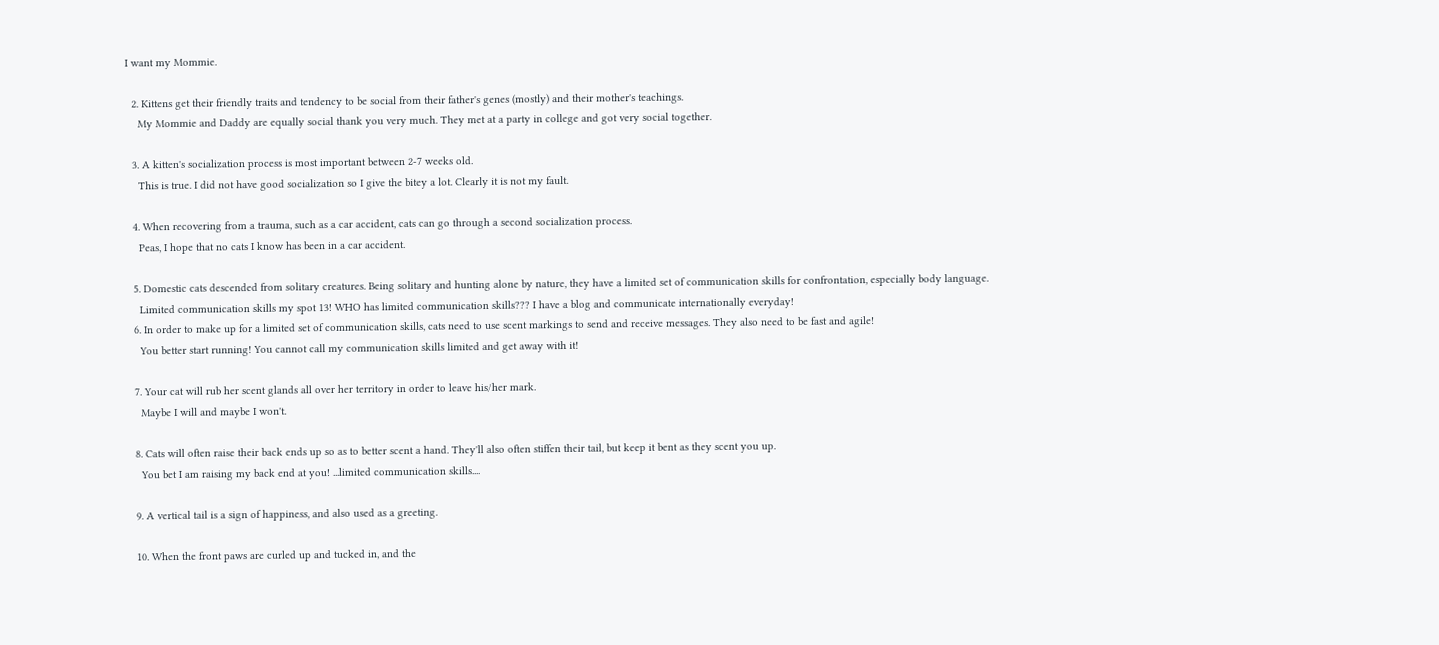I want my Mommie.

  2. Kittens get their friendly traits and tendency to be social from their father's genes (mostly) and their mother's teachings.
    My Mommie and Daddy are equally social thank you very much. They met at a party in college and got very social together.

  3. A kitten's socialization process is most important between 2-7 weeks old.
    This is true. I did not have good socialization so I give the bitey a lot. Clearly it is not my fault.

  4. When recovering from a trauma, such as a car accident, cats can go through a second socialization process.
    Peas, I hope that no cats I know has been in a car accident.

  5. Domestic cats descended from solitary creatures. Being solitary and hunting alone by nature, they have a limited set of communication skills for confrontation, especially body language.
    Limited communication skills my spot 13! WHO has limited communication skills??? I have a blog and communicate internationally everyday!
  6. In order to make up for a limited set of communication skills, cats need to use scent markings to send and receive messages. They also need to be fast and agile!
    You better start running! You cannot call my communication skills limited and get away with it!

  7. Your cat will rub her scent glands all over her territory in order to leave his/her mark.
    Maybe I will and maybe I won't.

  8. Cats will often raise their back ends up so as to better scent a hand. They'll also often stiffen their tail, but keep it bent as they scent you up.
    You bet I am raising my back end at you! ...limited communication skills....

  9. A vertical tail is a sign of happiness, and also used as a greeting.

  10. When the front paws are curled up and tucked in, and the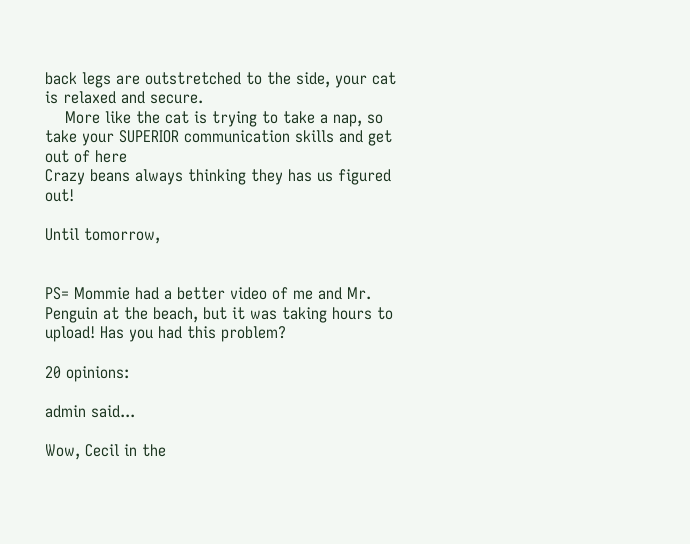back legs are outstretched to the side, your cat is relaxed and secure.
    More like the cat is trying to take a nap, so take your SUPERIOR communication skills and get out of here
Crazy beans always thinking they has us figured out!

Until tomorrow,


PS= Mommie had a better video of me and Mr. Penguin at the beach, but it was taking hours to upload! Has you had this problem?

20 opinions:

admin said...

Wow, Cecil in the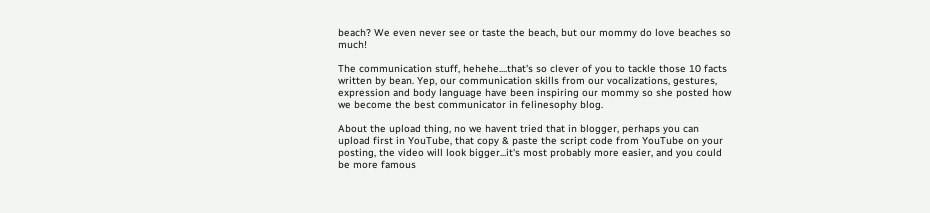beach? We even never see or taste the beach, but our mommy do love beaches so much!

The communication stuff, hehehe....that's so clever of you to tackle those 10 facts written by bean. Yep, our communication skills from our vocalizations, gestures, expression and body language have been inspiring our mommy so she posted how we become the best communicator in felinesophy blog.

About the upload thing, no we havent tried that in blogger, perhaps you can upload first in YouTube, that copy & paste the script code from YouTube on your posting, the video will look bigger...it's most probably more easier, and you could be more famous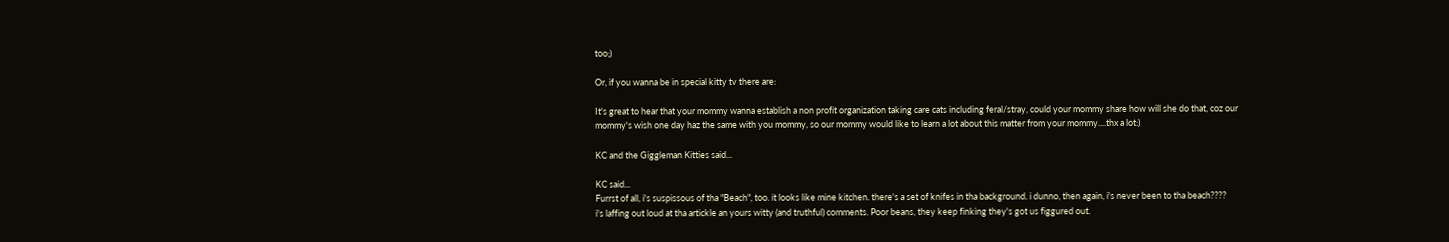too;)

Or, if you wanna be in special kitty tv there are:

It's great to hear that your mommy wanna establish a non profit organization taking care cats including feral/stray, could your mommy share how will she do that, coz our mommy's wish one day haz the same with you mommy, so our mommy would like to learn a lot about this matter from your mommy....thx a lot:)

KC and the Giggleman Kitties said...

KC said...
Furrst of all, i's suspissous of tha "Beach", too. it looks like mine kitchen. there's a set of knifes in tha background. i dunno, then again, i's never been to tha beach????
i's laffing out loud at tha artickle an yours witty (and truthful) comments. Poor beans, they keep finking they's got us figgured out.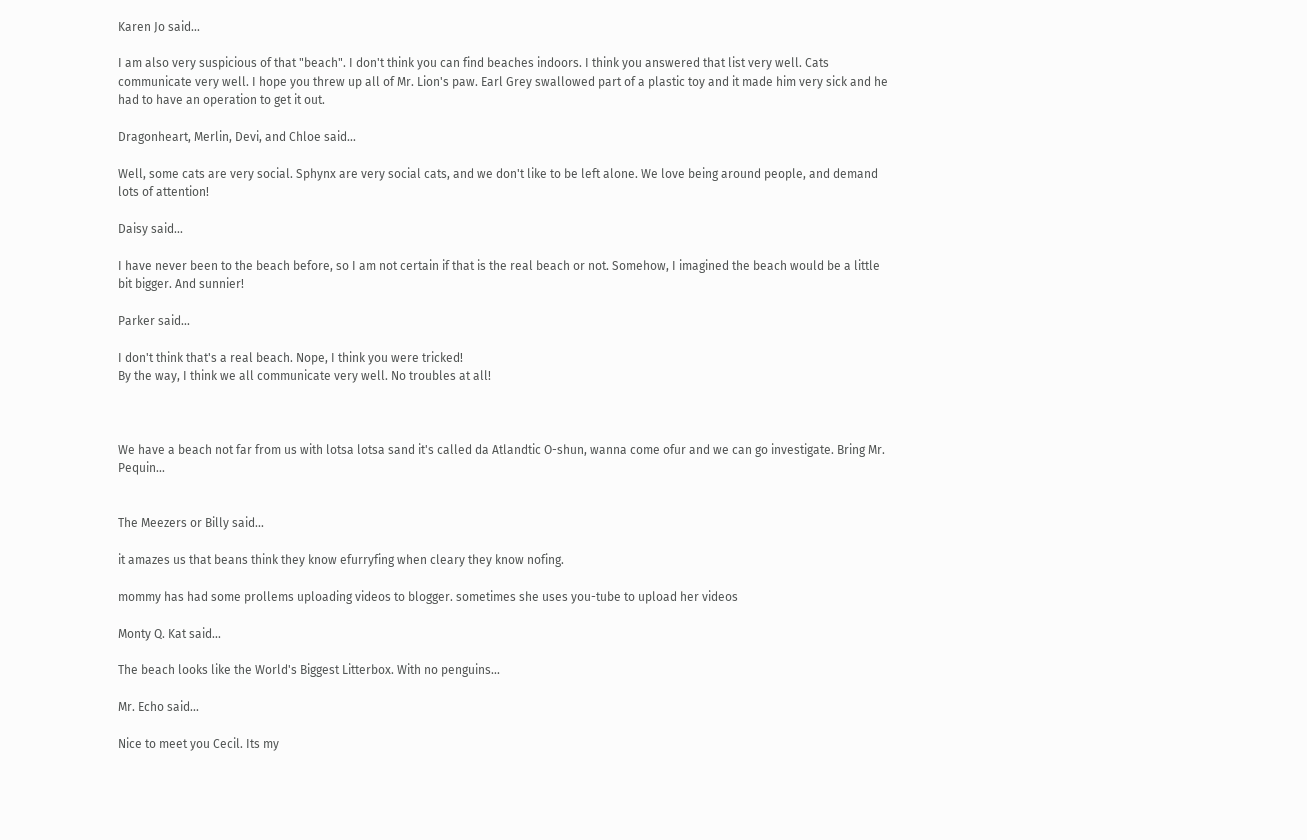Karen Jo said...

I am also very suspicious of that "beach". I don't think you can find beaches indoors. I think you answered that list very well. Cats communicate very well. I hope you threw up all of Mr. Lion's paw. Earl Grey swallowed part of a plastic toy and it made him very sick and he had to have an operation to get it out.

Dragonheart, Merlin, Devi, and Chloe said...

Well, some cats are very social. Sphynx are very social cats, and we don't like to be left alone. We love being around people, and demand lots of attention!

Daisy said...

I have never been to the beach before, so I am not certain if that is the real beach or not. Somehow, I imagined the beach would be a little bit bigger. And sunnier!

Parker said...

I don't think that's a real beach. Nope, I think you were tricked!
By the way, I think we all communicate very well. No troubles at all!



We have a beach not far from us with lotsa lotsa sand it's called da Atlandtic O-shun, wanna come ofur and we can go investigate. Bring Mr. Pequin...


The Meezers or Billy said...

it amazes us that beans think they know efurryfing when cleary they know nofing.

mommy has had some prollems uploading videos to blogger. sometimes she uses you-tube to upload her videos

Monty Q. Kat said...

The beach looks like the World's Biggest Litterbox. With no penguins...

Mr. Echo said...

Nice to meet you Cecil. Its my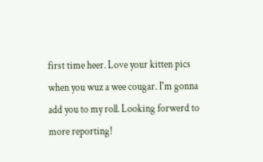first time heer. Love your kitten pics when you wuz a wee cougar. I'm gonna add you to my roll. Looking forwerd to more reporting!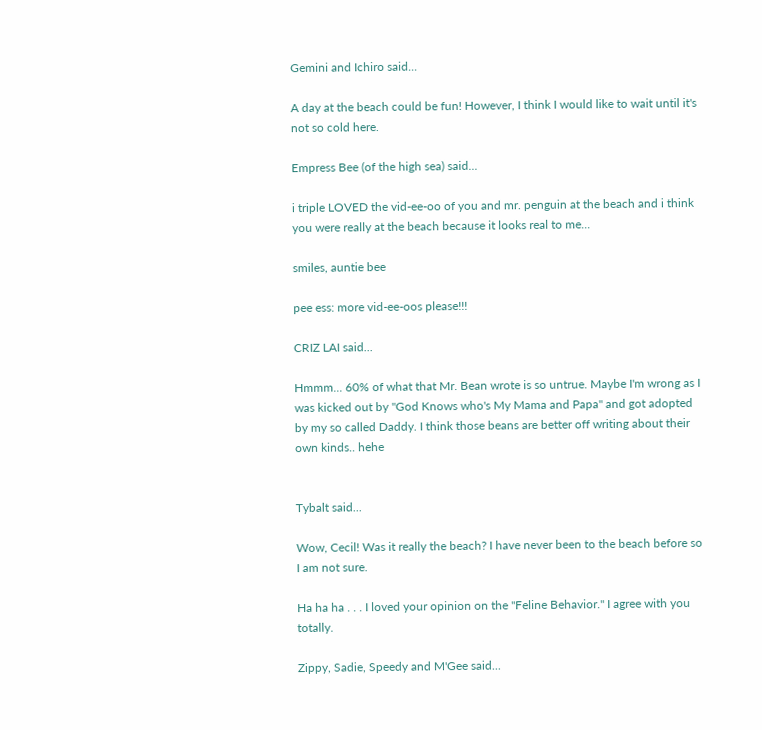Gemini and Ichiro said...

A day at the beach could be fun! However, I think I would like to wait until it's not so cold here.

Empress Bee (of the high sea) said...

i triple LOVED the vid-ee-oo of you and mr. penguin at the beach and i think you were really at the beach because it looks real to me...

smiles, auntie bee

pee ess: more vid-ee-oos please!!!

CRIZ LAI said...

Hmmm... 60% of what that Mr. Bean wrote is so untrue. Maybe I'm wrong as I was kicked out by "God Knows who's My Mama and Papa" and got adopted by my so called Daddy. I think those beans are better off writing about their own kinds.. hehe


Tybalt said...

Wow, Cecil! Was it really the beach? I have never been to the beach before so I am not sure.

Ha ha ha . . . I loved your opinion on the "Feline Behavior." I agree with you totally.

Zippy, Sadie, Speedy and M'Gee said...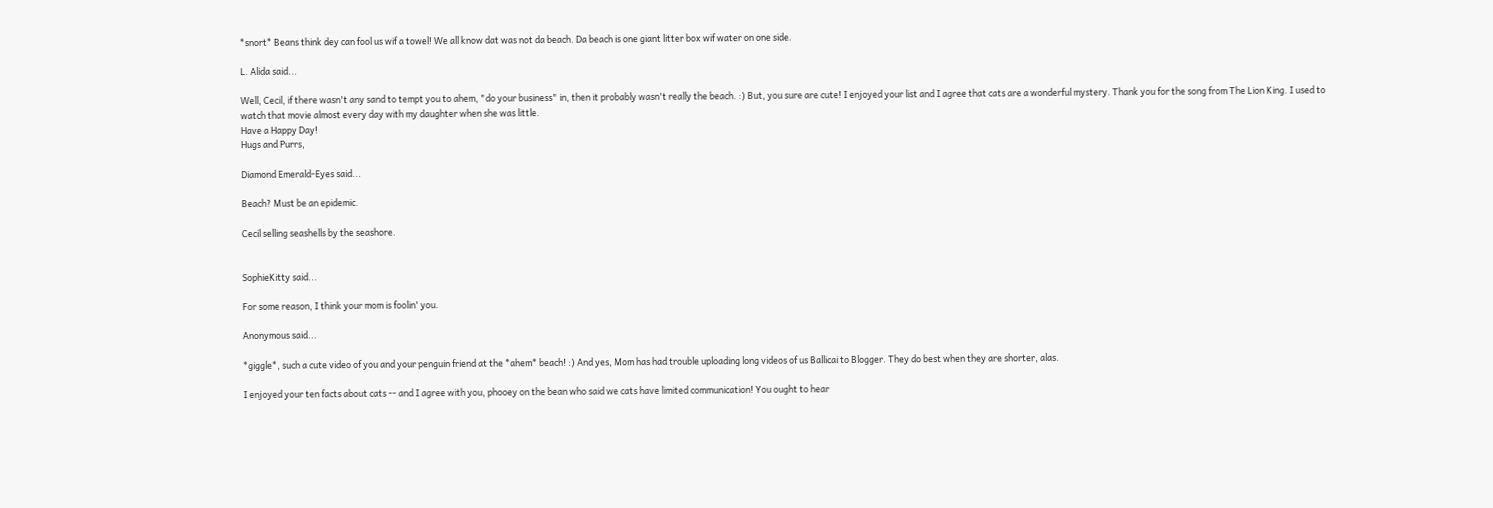*snort* Beans think dey can fool us wif a towel! We all know dat was not da beach. Da beach is one giant litter box wif water on one side.

L. Alida said...

Well, Cecil, if there wasn't any sand to tempt you to ahem, "do your business" in, then it probably wasn't really the beach. :) But, you sure are cute! I enjoyed your list and I agree that cats are a wonderful mystery. Thank you for the song from The Lion King. I used to watch that movie almost every day with my daughter when she was little.
Have a Happy Day!
Hugs and Purrs,

Diamond Emerald-Eyes said...

Beach? Must be an epidemic.

Cecil selling seashells by the seashore.


SophieKitty said...

For some reason, I think your mom is foolin' you.

Anonymous said...

*giggle*, such a cute video of you and your penguin friend at the *ahem* beach! :) And yes, Mom has had trouble uploading long videos of us Ballicai to Blogger. They do best when they are shorter, alas.

I enjoyed your ten facts about cats -- and I agree with you, phooey on the bean who said we cats have limited communication! You ought to hear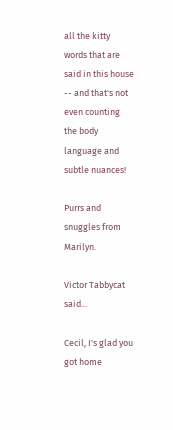all the kitty words that are said in this house -- and that's not even counting the body language and subtle nuances!

Purrs and snuggles from Marilyn.

Victor Tabbycat said...

Cecil, I's glad you got home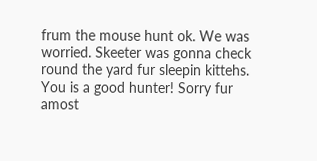frum the mouse hunt ok. We was worried. Skeeter was gonna check round the yard fur sleepin kittehs. You is a good hunter! Sorry fur amost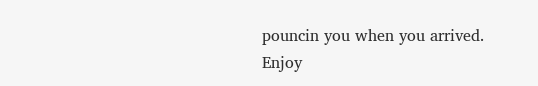pouncin you when you arrived.
Enjoy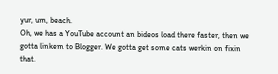yur, um, beach.
Oh, we has a YouTube account an bideos load there faster, then we gotta linkem to Blogger. We gotta get some cats werkin on fixin that.